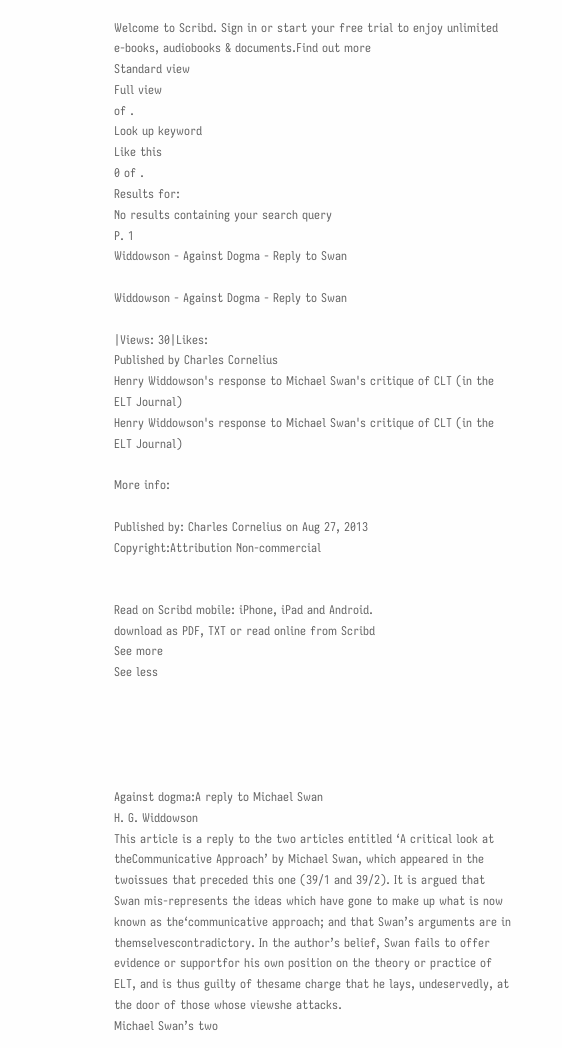Welcome to Scribd. Sign in or start your free trial to enjoy unlimited e-books, audiobooks & documents.Find out more
Standard view
Full view
of .
Look up keyword
Like this
0 of .
Results for:
No results containing your search query
P. 1
Widdowson - Against Dogma - Reply to Swan

Widdowson - Against Dogma - Reply to Swan

|Views: 30|Likes:
Published by Charles Cornelius
Henry Widdowson's response to Michael Swan's critique of CLT (in the ELT Journal)
Henry Widdowson's response to Michael Swan's critique of CLT (in the ELT Journal)

More info:

Published by: Charles Cornelius on Aug 27, 2013
Copyright:Attribution Non-commercial


Read on Scribd mobile: iPhone, iPad and Android.
download as PDF, TXT or read online from Scribd
See more
See less





Against dogma:A reply to Michael Swan
H. G. Widdowson
This article is a reply to the two articles entitled ‘A critical look at theCommunicative Approach’ by Michael Swan, which appeared in the twoissues that preceded this one (39/1 and 39/2). It is argued that Swan mis-represents the ideas which have gone to make up what is now known as the‘communicative approach; and that Swan’s arguments are in themselvescontradictory. In the author’s belief, Swan fails to offer evidence or supportfor his own position on the theory or practice of ELT, and is thus guilty of thesame charge that he lays, undeservedly, at the door of those whose viewshe attacks.
Michael Swan’s two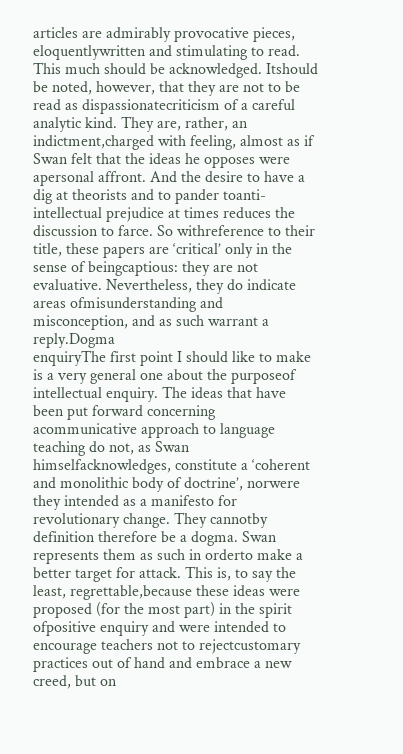articles are admirably provocative pieces, eloquentlywritten and stimulating to read. This much should be acknowledged. Itshould be noted, however, that they are not to be read as dispassionatecriticism of a careful analytic kind. They are, rather, an indictment,charged with feeling, almost as if Swan felt that the ideas he opposes were apersonal affront. And the desire to have a dig at theorists and to pander toanti-intellectual prejudice at times reduces the discussion to farce. So withreference to their title, these papers are ‘critical’ only in the sense of beingcaptious: they are not evaluative. Nevertheless, they do indicate areas ofmisunderstanding and misconception, and as such warrant a reply.Dogma
enquiryThe first point I should like to make is a very general one about the purposeof intellectual enquiry. The ideas that have been put forward concerning acommunicative approach to language teaching do not, as Swan himselfacknowledges, constitute a ‘coherent and monolithic body of doctrine’, norwere they intended as a manifesto for revolutionary change. They cannotby definition therefore be a dogma. Swan represents them as such in orderto make a better target for attack. This is, to say the least, regrettable,because these ideas were proposed (for the most part) in the spirit ofpositive enquiry and were intended to encourage teachers not to rejectcustomary practices out of hand and embrace a new creed, but on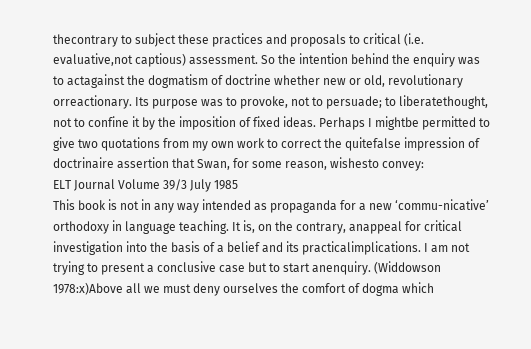thecontrary to subject these practices and proposals to critical (i.e. evaluative,not captious) assessment. So the intention behind the enquiry was to actagainst the dogmatism of doctrine whether new or old, revolutionary orreactionary. Its purpose was to provoke, not to persuade; to liberatethought, not to confine it by the imposition of fixed ideas. Perhaps I mightbe permitted to give two quotations from my own work to correct the quitefalse impression of doctrinaire assertion that Swan, for some reason, wishesto convey:
ELT Journal Volume 39/3 July 1985
This book is not in any way intended as propaganda for a new ‘commu-nicative’ orthodoxy in language teaching. It is, on the contrary, anappeal for critical investigation into the basis of a belief and its practicalimplications. I am not trying to present a conclusive case but to start anenquiry. (Widdowson 1978:x)Above all we must deny ourselves the comfort of dogma which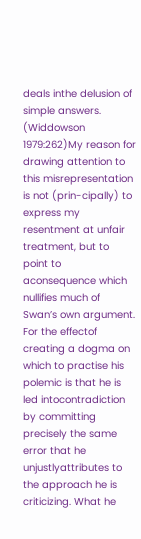deals inthe delusion of simple answers. (Widdowson 1979:262)My reason for drawing attention to this misrepresentation is not (prin-cipally) to express my resentment at unfair treatment, but to point to aconsequence which nullifies much of Swan’s own argument. For the effectof creating a dogma on which to practise his polemic is that he is led intocontradiction by committing precisely the same error that he unjustlyattributes to the approach he is criticizing. What he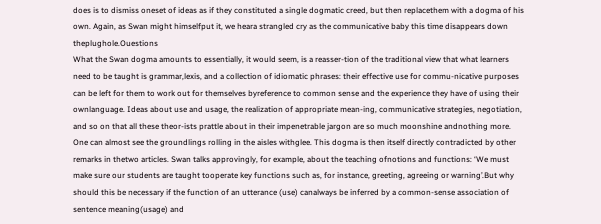does is to dismiss oneset of ideas as if they constituted a single dogmatic creed, but then replacethem with a dogma of his own. Again, as Swan might himselfput it, we heara strangled cry as the communicative baby this time disappears down theplughole.Ouestions
What the Swan dogma amounts to essentially, it would seem, is a reasser-tion of the traditional view that what learners need to be taught is grammar,lexis, and a collection of idiomatic phrases: their effective use for commu-nicative purposes can be left for them to work out for themselves byreference to common sense and the experience they have of using their ownlanguage. Ideas about use and usage, the realization of appropriate mean-ing, communicative strategies, negotiation, and so on that all these theor-ists prattle about in their impenetrable jargon are so much moonshine andnothing more. One can almost see the groundlings rolling in the aisles withglee. This dogma is then itself directly contradicted by other remarks in thetwo articles. Swan talks approvingly, for example, about the teaching ofnotions and functions: ‘We must make sure our students are taught tooperate key functions such as, for instance, greeting, agreeing or warning’.But why should this be necessary if the function of an utterance (use) canalways be inferred by a common-sense association of sentence meaning(usage) and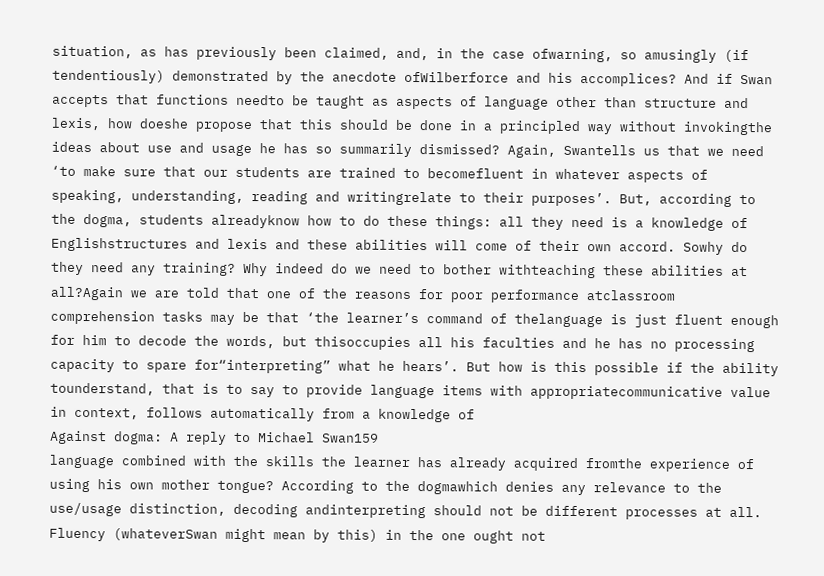situation, as has previously been claimed, and, in the case ofwarning, so amusingly (if tendentiously) demonstrated by the anecdote ofWilberforce and his accomplices? And if Swan accepts that functions needto be taught as aspects of language other than structure and lexis, how doeshe propose that this should be done in a principled way without invokingthe ideas about use and usage he has so summarily dismissed? Again, Swantells us that we need ‘to make sure that our students are trained to becomefluent in whatever aspects of speaking, understanding, reading and writingrelate to their purposes’. But, according to the dogma, students alreadyknow how to do these things: all they need is a knowledge of Englishstructures and lexis and these abilities will come of their own accord. Sowhy do they need any training? Why indeed do we need to bother withteaching these abilities at all?Again we are told that one of the reasons for poor performance atclassroom comprehension tasks may be that ‘the learner’s command of thelanguage is just fluent enough for him to decode the words, but thisoccupies all his faculties and he has no processing capacity to spare for“interpreting” what he hears’. But how is this possible if the ability tounderstand, that is to say to provide language items with appropriatecommunicative value in context, follows automatically from a knowledge of
Against dogma: A reply to Michael Swan159
language combined with the skills the learner has already acquired fromthe experience of using his own mother tongue? According to the dogmawhich denies any relevance to the use/usage distinction, decoding andinterpreting should not be different processes at all. Fluency (whateverSwan might mean by this) in the one ought not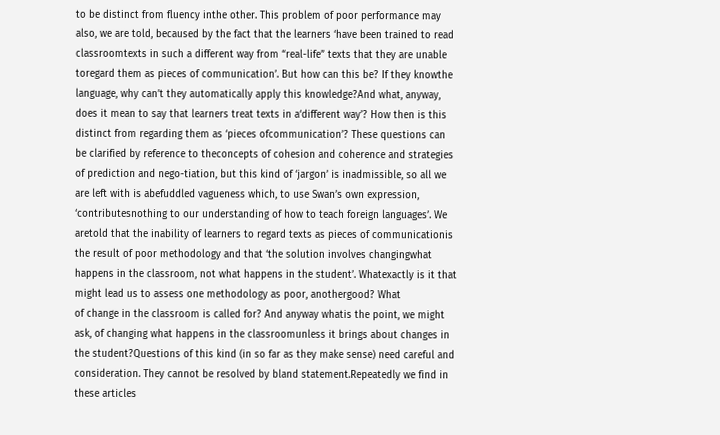to be distinct from fluency inthe other. This problem of poor performance may also, we are told, becaused by the fact that the learners ‘have been trained to read classroomtexts in such a different way from “real-life” texts that they are unable toregard them as pieces of communication’. But how can this be? If they knowthe language, why can’t they automatically apply this knowledge?And what, anyway, does it mean to say that learners treat texts in a‘different way’? How then is this distinct from regarding them as ‘pieces ofcommunication’? These questions can be clarified by reference to theconcepts of cohesion and coherence and strategies of prediction and nego-tiation, but this kind of ‘jargon’ is inadmissible, so all we are left with is abefuddled vagueness which, to use Swan’s own expression, ‘contributesnothing to our understanding of how to teach foreign languages’. We aretold that the inability of learners to regard texts as pieces of communicationis the result of poor methodology and that ‘the solution involves changingwhat happens in the classroom, not what happens in the student’. Whatexactly is it that might lead us to assess one methodology as poor, anothergood? What
of change in the classroom is called for? And anyway whatis the point, we might ask, of changing what happens in the classroomunless it brings about changes in the student?Questions of this kind (in so far as they make sense) need careful and
consideration. They cannot be resolved by bland statement.Repeatedly we find in these articles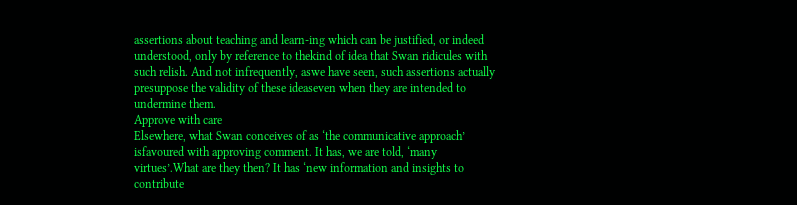assertions about teaching and learn-ing which can be justified, or indeed understood, only by reference to thekind of idea that Swan ridicules with such relish. And not infrequently, aswe have seen, such assertions actually presuppose the validity of these ideaseven when they are intended to undermine them.
Approve with care
Elsewhere, what Swan conceives of as ‘the communicative approach’ isfavoured with approving comment. It has, we are told, ‘many virtues’.What are they then? It has ‘new information and insights to contribute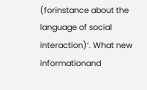(forinstance about the language of social interaction)‘. What new informationand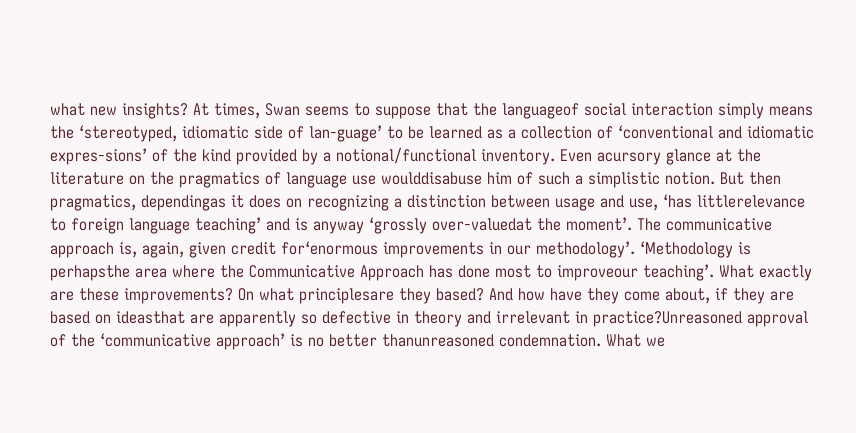what new insights? At times, Swan seems to suppose that the languageof social interaction simply means the ‘stereotyped, idiomatic side of lan-guage’ to be learned as a collection of ‘conventional and idiomatic expres-sions’ of the kind provided by a notional/functional inventory. Even acursory glance at the literature on the pragmatics of language use woulddisabuse him of such a simplistic notion. But then pragmatics, dependingas it does on recognizing a distinction between usage and use, ‘has littlerelevance to foreign language teaching’ and is anyway ‘grossly over-valuedat the moment’. The communicative approach is, again, given credit for‘enormous improvements in our methodology’. ‘Methodology is perhapsthe area where the Communicative Approach has done most to improveour teaching’. What exactly are these improvements? On what principlesare they based? And how have they come about, if they are based on ideasthat are apparently so defective in theory and irrelevant in practice?Unreasoned approval of the ‘communicative approach’ is no better thanunreasoned condemnation. What we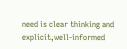need is clear thinking and explicit,well-informed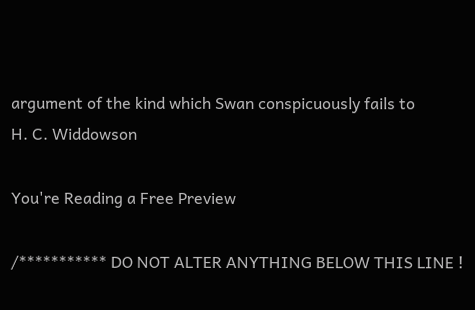argument of the kind which Swan conspicuously fails to
H. C. Widdowson

You're Reading a Free Preview

/*********** DO NOT ALTER ANYTHING BELOW THIS LINE !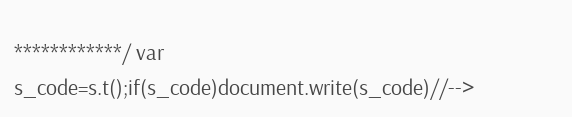************/ var s_code=s.t();if(s_code)document.write(s_code)//-->